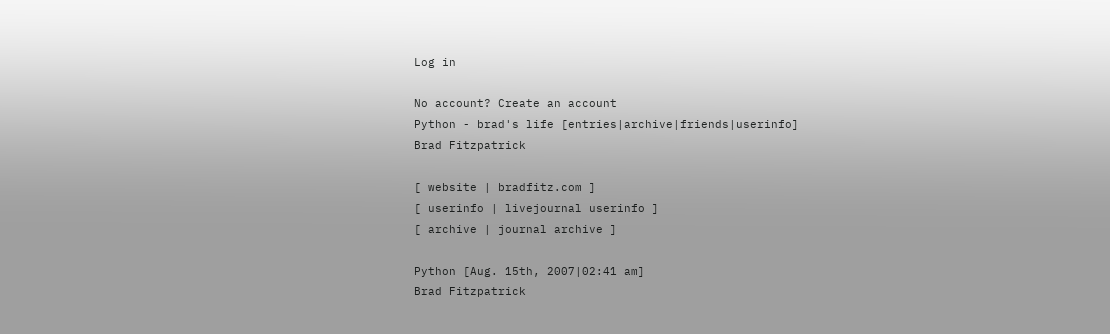Log in

No account? Create an account
Python - brad's life [entries|archive|friends|userinfo]
Brad Fitzpatrick

[ website | bradfitz.com ]
[ userinfo | livejournal userinfo ]
[ archive | journal archive ]

Python [Aug. 15th, 2007|02:41 am]
Brad Fitzpatrick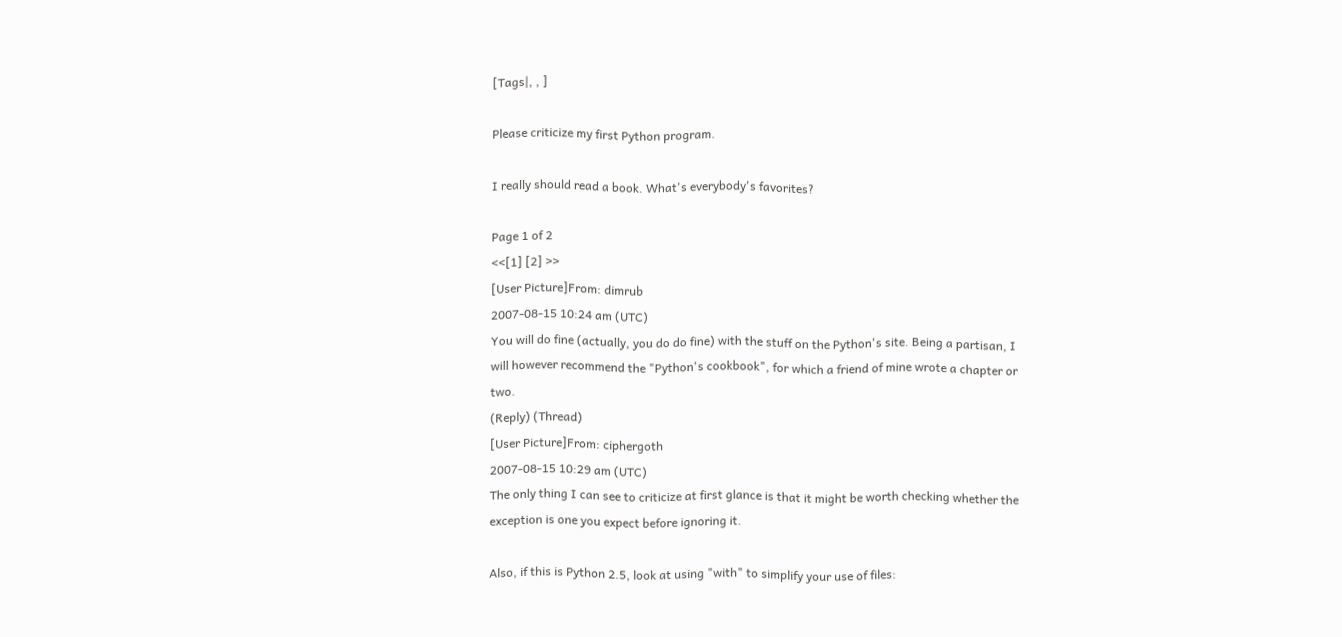[Tags|, , ]

Please criticize my first Python program.

I really should read a book. What's everybody's favorites?

Page 1 of 2
<<[1] [2] >>
[User Picture]From: dimrub
2007-08-15 10:24 am (UTC)
You will do fine (actually, you do do fine) with the stuff on the Python's site. Being a partisan, I will however recommend the "Python's cookbook", for which a friend of mine wrote a chapter or two.
(Reply) (Thread)
[User Picture]From: ciphergoth
2007-08-15 10:29 am (UTC)
The only thing I can see to criticize at first glance is that it might be worth checking whether the exception is one you expect before ignoring it.

Also, if this is Python 2.5, look at using "with" to simplify your use of files: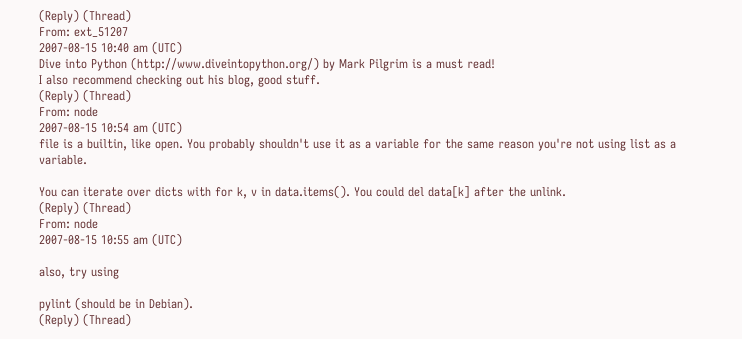(Reply) (Thread)
From: ext_51207
2007-08-15 10:40 am (UTC)
Dive into Python (http://www.diveintopython.org/) by Mark Pilgrim is a must read!
I also recommend checking out his blog, good stuff.
(Reply) (Thread)
From: node
2007-08-15 10:54 am (UTC)
file is a builtin, like open. You probably shouldn't use it as a variable for the same reason you're not using list as a variable.

You can iterate over dicts with for k, v in data.items(). You could del data[k] after the unlink.
(Reply) (Thread)
From: node
2007-08-15 10:55 am (UTC)

also, try using

pylint (should be in Debian).
(Reply) (Thread)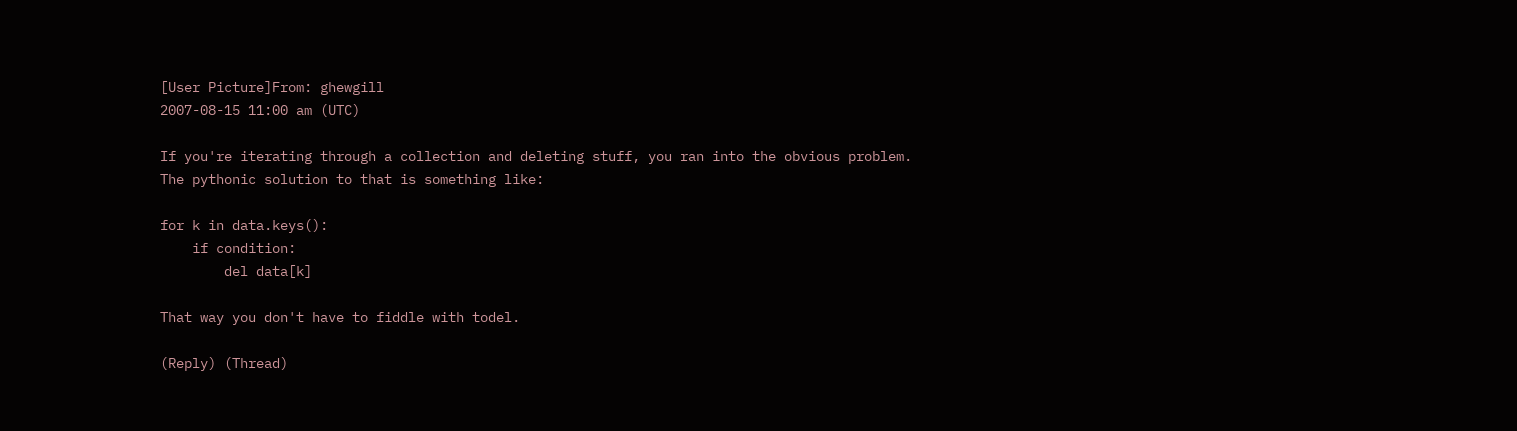[User Picture]From: ghewgill
2007-08-15 11:00 am (UTC)

If you're iterating through a collection and deleting stuff, you ran into the obvious problem. The pythonic solution to that is something like:

for k in data.keys():
    if condition:
        del data[k]

That way you don't have to fiddle with todel.

(Reply) (Thread)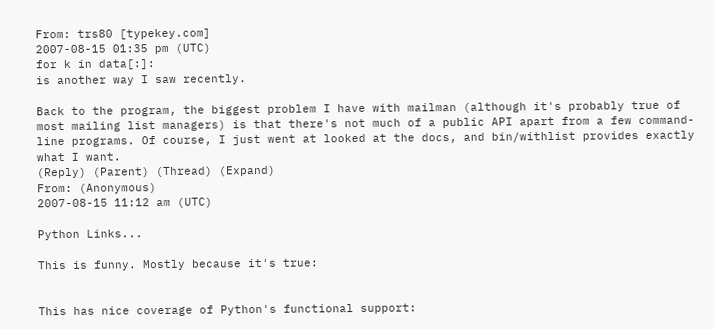From: trs80 [typekey.com]
2007-08-15 01:35 pm (UTC)
for k in data[:]:
is another way I saw recently.

Back to the program, the biggest problem I have with mailman (although it's probably true of most mailing list managers) is that there's not much of a public API apart from a few command-line programs. Of course, I just went at looked at the docs, and bin/withlist provides exactly what I want.
(Reply) (Parent) (Thread) (Expand)
From: (Anonymous)
2007-08-15 11:12 am (UTC)

Python Links...

This is funny. Mostly because it's true:


This has nice coverage of Python's functional support: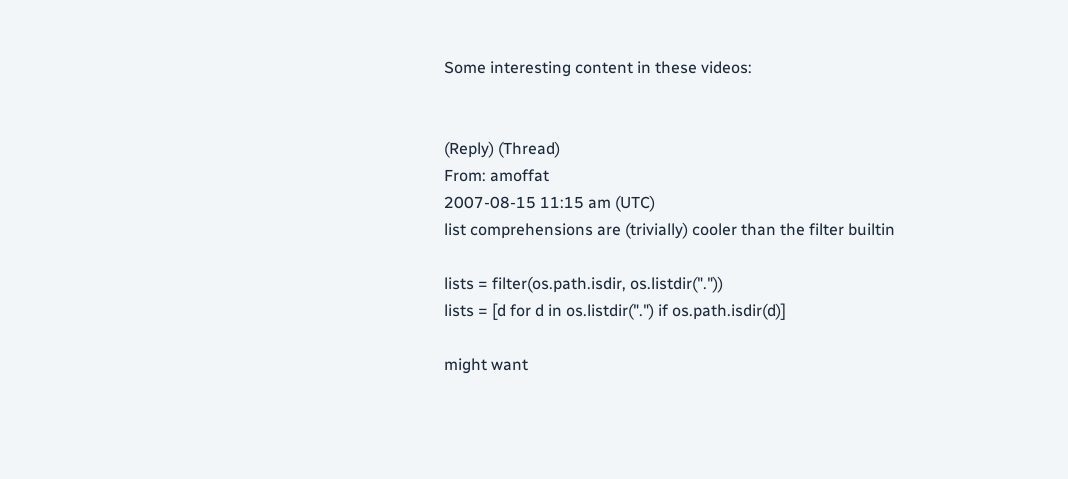Some interesting content in these videos:


(Reply) (Thread)
From: amoffat
2007-08-15 11:15 am (UTC)
list comprehensions are (trivially) cooler than the filter builtin

lists = filter(os.path.isdir, os.listdir("."))
lists = [d for d in os.listdir(".") if os.path.isdir(d)]

might want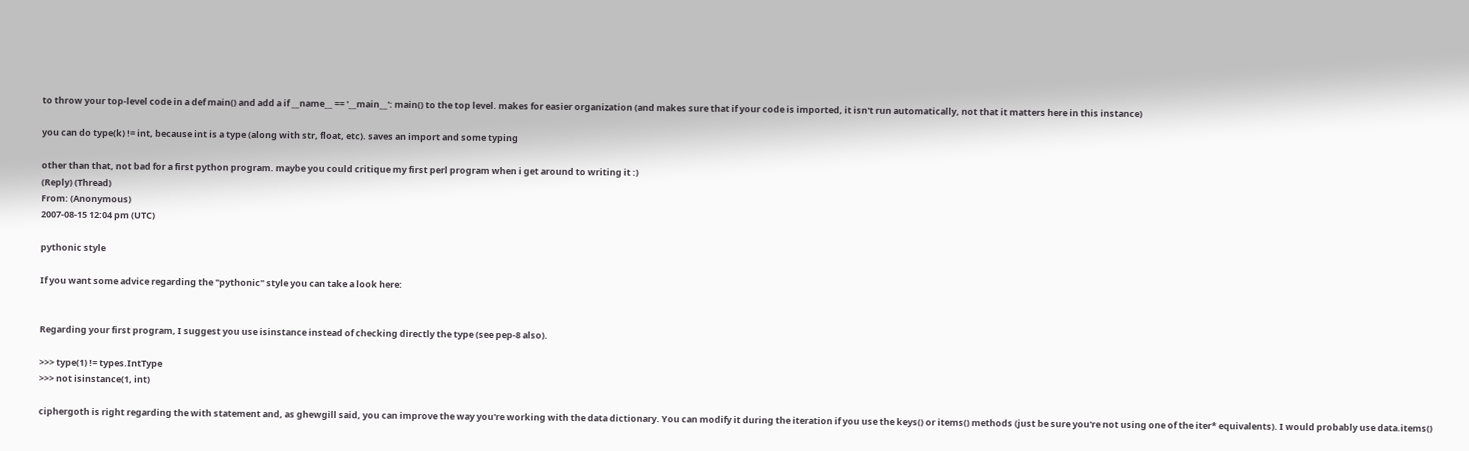to throw your top-level code in a def main() and add a if __name__ == '__main__': main() to the top level. makes for easier organization (and makes sure that if your code is imported, it isn't run automatically, not that it matters here in this instance)

you can do type(k) != int, because int is a type (along with str, float, etc). saves an import and some typing

other than that, not bad for a first python program. maybe you could critique my first perl program when i get around to writing it :)
(Reply) (Thread)
From: (Anonymous)
2007-08-15 12:04 pm (UTC)

pythonic style

If you want some advice regarding the "pythonic" style you can take a look here:


Regarding your first program, I suggest you use isinstance instead of checking directly the type (see pep-8 also).

>>> type(1) != types.IntType
>>> not isinstance(1, int)

ciphergoth is right regarding the with statement and, as ghewgill said, you can improve the way you're working with the data dictionary. You can modify it during the iteration if you use the keys() or items() methods (just be sure you're not using one of the iter* equivalents). I would probably use data.items()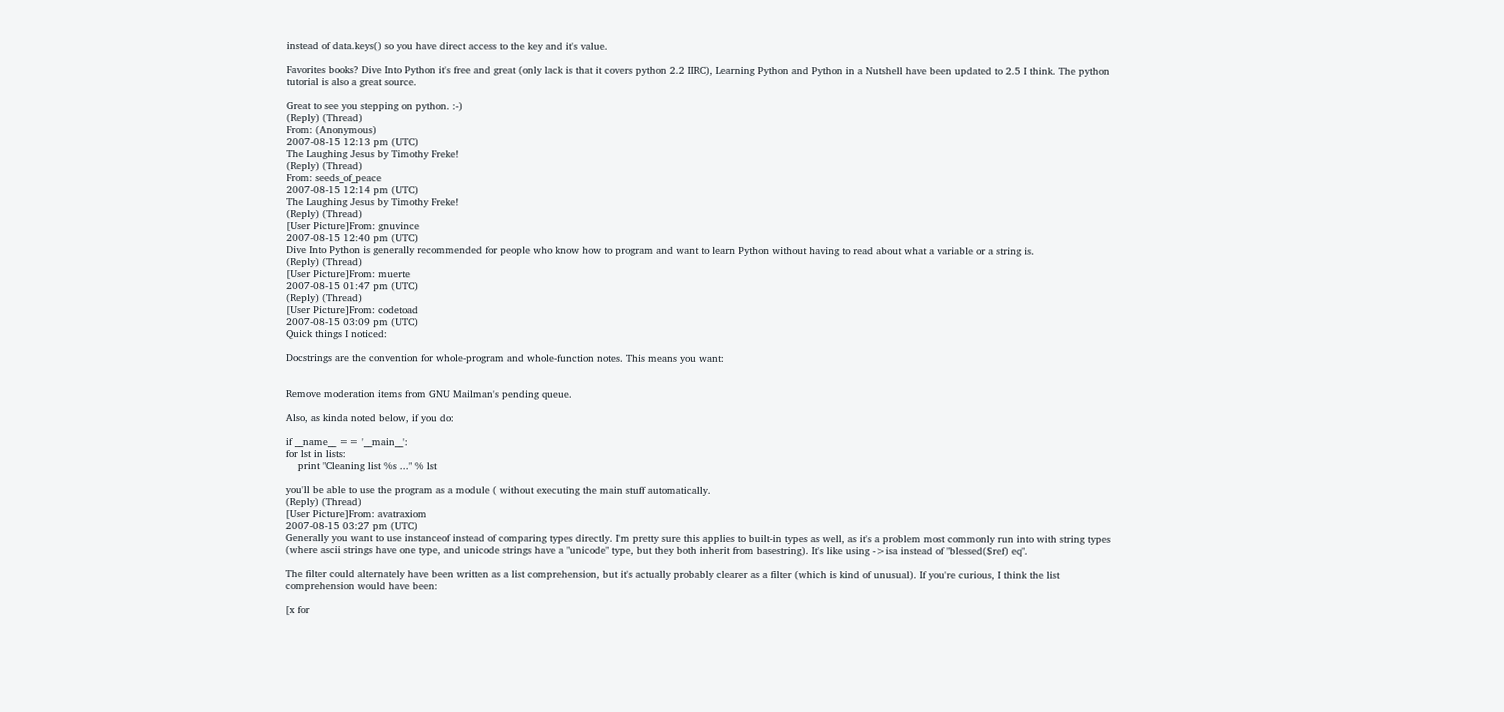instead of data.keys() so you have direct access to the key and it's value.

Favorites books? Dive Into Python it's free and great (only lack is that it covers python 2.2 IIRC), Learning Python and Python in a Nutshell have been updated to 2.5 I think. The python tutorial is also a great source.

Great to see you stepping on python. :-)
(Reply) (Thread)
From: (Anonymous)
2007-08-15 12:13 pm (UTC)
The Laughing Jesus by Timothy Freke!
(Reply) (Thread)
From: seeds_of_peace
2007-08-15 12:14 pm (UTC)
The Laughing Jesus by Timothy Freke!
(Reply) (Thread)
[User Picture]From: gnuvince
2007-08-15 12:40 pm (UTC)
Dive Into Python is generally recommended for people who know how to program and want to learn Python without having to read about what a variable or a string is.
(Reply) (Thread)
[User Picture]From: muerte
2007-08-15 01:47 pm (UTC)
(Reply) (Thread)
[User Picture]From: codetoad
2007-08-15 03:09 pm (UTC)
Quick things I noticed:

Docstrings are the convention for whole-program and whole-function notes. This means you want:


Remove moderation items from GNU Mailman's pending queue.

Also, as kinda noted below, if you do:

if __name__ == '__main__':
for lst in lists:
    print "Cleaning list %s ..." % lst

you'll be able to use the program as a module ( without executing the main stuff automatically.
(Reply) (Thread)
[User Picture]From: avatraxiom
2007-08-15 03:27 pm (UTC)
Generally you want to use instanceof instead of comparing types directly. I'm pretty sure this applies to built-in types as well, as it's a problem most commonly run into with string types (where ascii strings have one type, and unicode strings have a "unicode" type, but they both inherit from basestring). It's like using ->isa instead of "blessed($ref) eq".

The filter could alternately have been written as a list comprehension, but it's actually probably clearer as a filter (which is kind of unusual). If you're curious, I think the list comprehension would have been:

[x for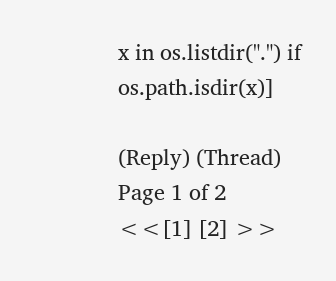x in os.listdir(".") if os.path.isdir(x)]

(Reply) (Thread)
Page 1 of 2
<<[1] [2] >>